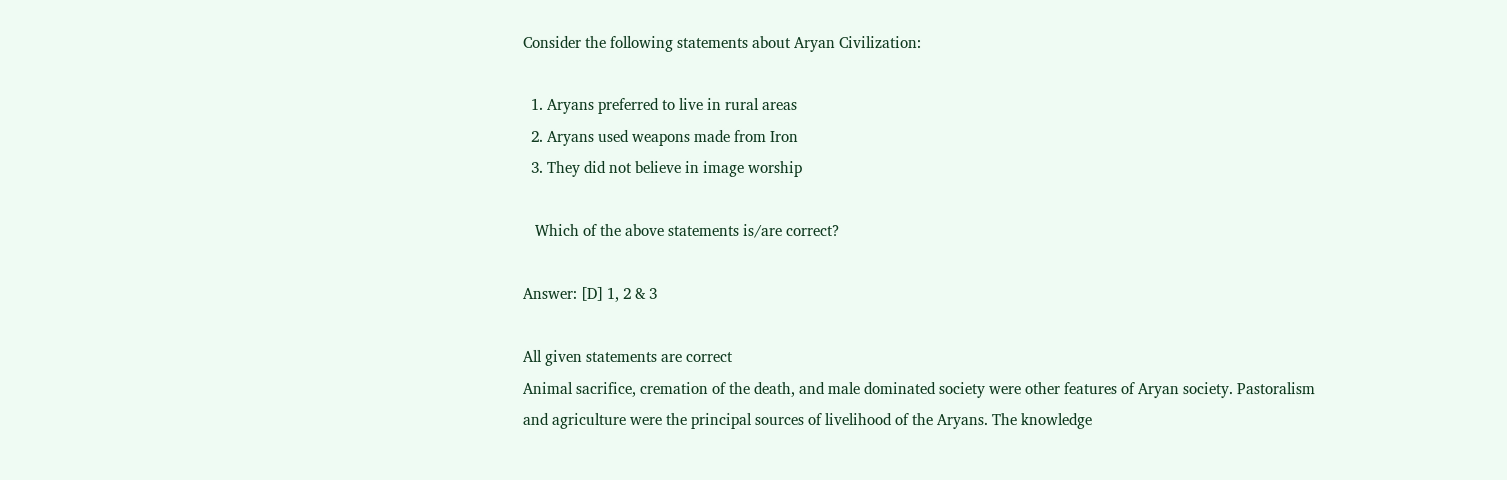Consider the following statements about Aryan Civilization:

  1. Aryans preferred to live in rural areas
  2. Aryans used weapons made from Iron
  3. They did not believe in image worship

   Which of the above statements is/are correct?

Answer: [D] 1, 2 & 3

All given statements are correct
Animal sacrifice, cremation of the death, and male dominated society were other features of Aryan society. Pastoralism and agriculture were the principal sources of livelihood of the Aryans. The knowledge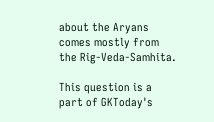about the Aryans comes mostly from the Rig-Veda-Samhita.

This question is a part of GKToday's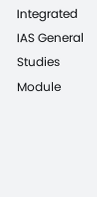Integrated IAS General Studies Module